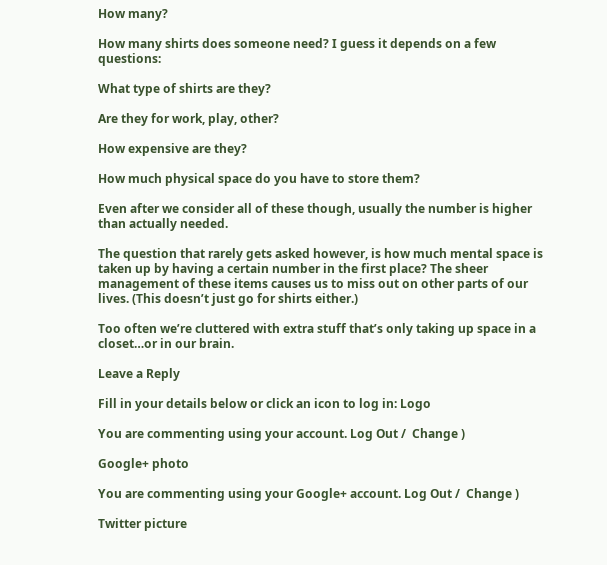How many?

How many shirts does someone need? I guess it depends on a few questions:

What type of shirts are they?

Are they for work, play, other?

How expensive are they?

How much physical space do you have to store them?

Even after we consider all of these though, usually the number is higher than actually needed.

The question that rarely gets asked however, is how much mental space is taken up by having a certain number in the first place? The sheer management of these items causes us to miss out on other parts of our lives. (This doesn’t just go for shirts either.)

Too often we’re cluttered with extra stuff that’s only taking up space in a closet…or in our brain.

Leave a Reply

Fill in your details below or click an icon to log in: Logo

You are commenting using your account. Log Out /  Change )

Google+ photo

You are commenting using your Google+ account. Log Out /  Change )

Twitter picture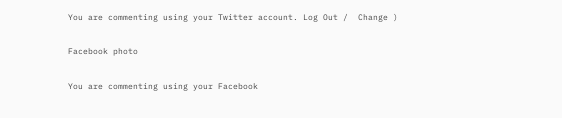You are commenting using your Twitter account. Log Out /  Change )

Facebook photo

You are commenting using your Facebook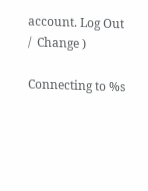account. Log Out /  Change )

Connecting to %s